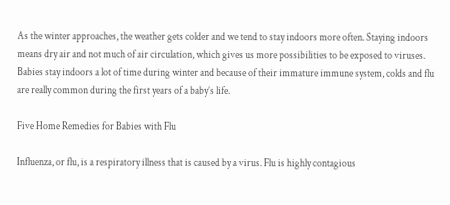As the winter approaches, the weather gets colder and we tend to stay indoors more often. Staying indoors means dry air and not much of air circulation, which gives us more possibilities to be exposed to viruses. Babies stay indoors a lot of time during winter and because of their immature immune system, colds and flu are really common during the first years of a baby’s life.

Five Home Remedies for Babies with Flu

Influenza, or flu, is a respiratory illness that is caused by a virus. Flu is highly contagious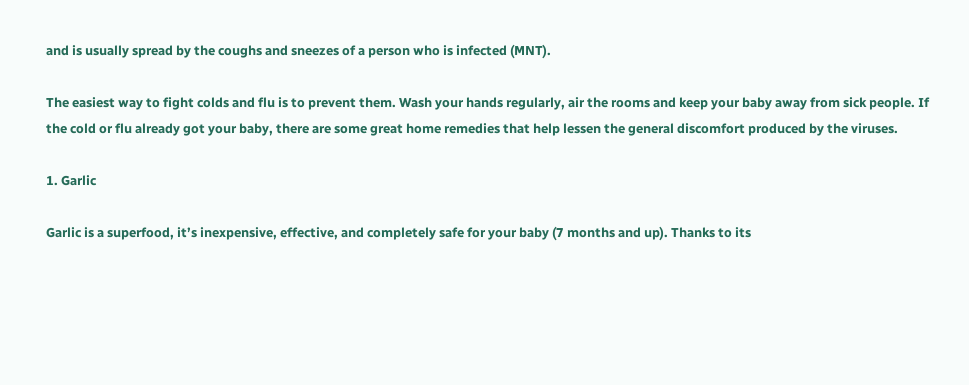and is usually spread by the coughs and sneezes of a person who is infected (MNT).

The easiest way to fight colds and flu is to prevent them. Wash your hands regularly, air the rooms and keep your baby away from sick people. If the cold or flu already got your baby, there are some great home remedies that help lessen the general discomfort produced by the viruses.

1. Garlic

Garlic is a superfood, it’s inexpensive, effective, and completely safe for your baby (7 months and up). Thanks to its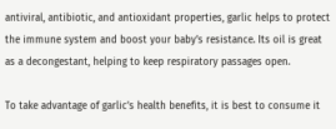antiviral, antibiotic, and antioxidant properties, garlic helps to protect the immune system and boost your baby’s resistance. Its oil is great as a decongestant, helping to keep respiratory passages open.

To take advantage of garlic’s health benefits, it is best to consume it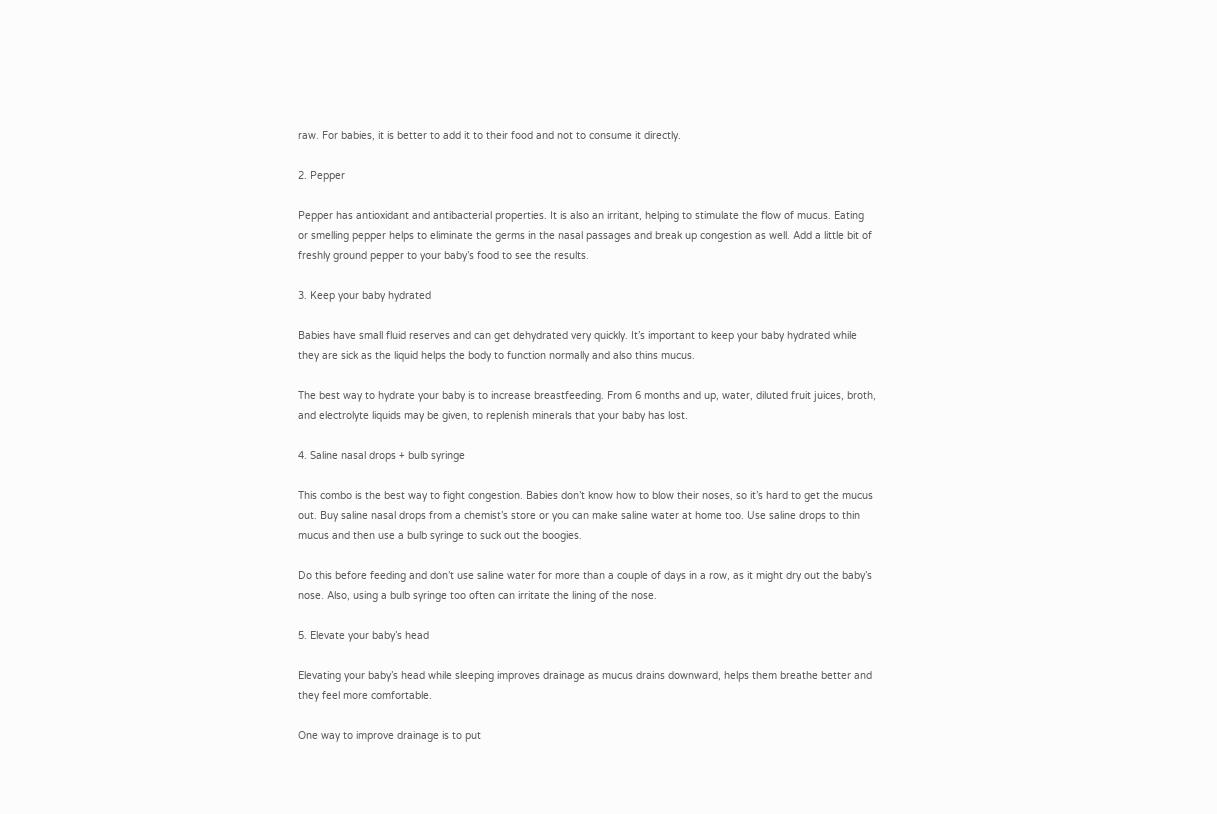raw. For babies, it is better to add it to their food and not to consume it directly.

2. Pepper

Pepper has antioxidant and antibacterial properties. It is also an irritant, helping to stimulate the flow of mucus. Eating or smelling pepper helps to eliminate the germs in the nasal passages and break up congestion as well. Add a little bit of freshly ground pepper to your baby’s food to see the results.

3. Keep your baby hydrated

Babies have small fluid reserves and can get dehydrated very quickly. It’s important to keep your baby hydrated while they are sick as the liquid helps the body to function normally and also thins mucus.

The best way to hydrate your baby is to increase breastfeeding. From 6 months and up, water, diluted fruit juices, broth, and electrolyte liquids may be given, to replenish minerals that your baby has lost.

4. Saline nasal drops + bulb syringe

This combo is the best way to fight congestion. Babies don’t know how to blow their noses, so it’s hard to get the mucus out. Buy saline nasal drops from a chemist’s store or you can make saline water at home too. Use saline drops to thin mucus and then use a bulb syringe to suck out the boogies.

Do this before feeding and don’t use saline water for more than a couple of days in a row, as it might dry out the baby’s nose. Also, using a bulb syringe too often can irritate the lining of the nose.

5. Elevate your baby’s head

Elevating your baby’s head while sleeping improves drainage as mucus drains downward, helps them breathe better and they feel more comfortable.

One way to improve drainage is to put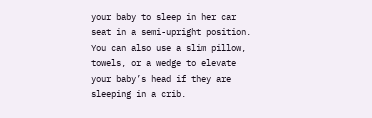your baby to sleep in her car seat in a semi-upright position. You can also use a slim pillow, towels, or a wedge to elevate your baby’s head if they are sleeping in a crib.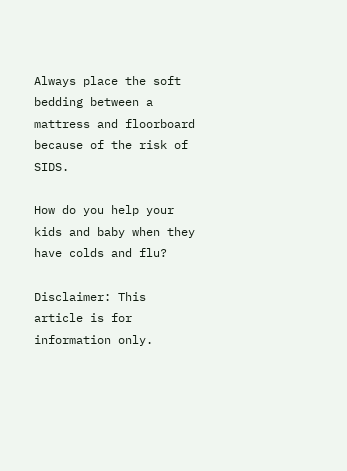Always place the soft bedding between a mattress and floorboard because of the risk of SIDS.

How do you help your kids and baby when they have colds and flu?

Disclaimer: This article is for information only.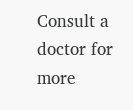Consult a doctor for more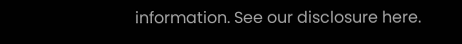information. See our disclosure here.